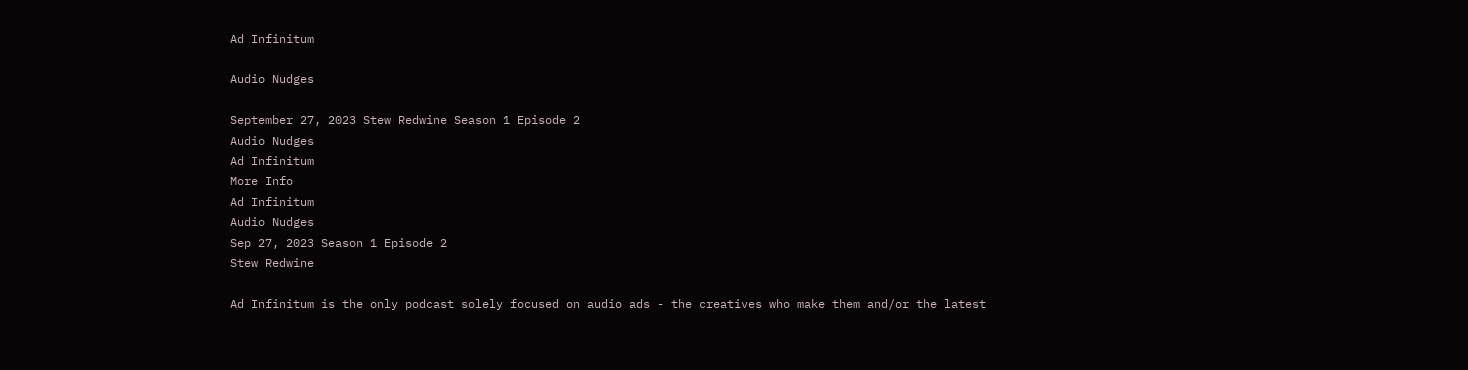Ad Infinitum

Audio Nudges

September 27, 2023 Stew Redwine Season 1 Episode 2
Audio Nudges
Ad Infinitum
More Info
Ad Infinitum
Audio Nudges
Sep 27, 2023 Season 1 Episode 2
Stew Redwine

Ad Infinitum is the only podcast solely focused on audio ads - the creatives who make them and/or the latest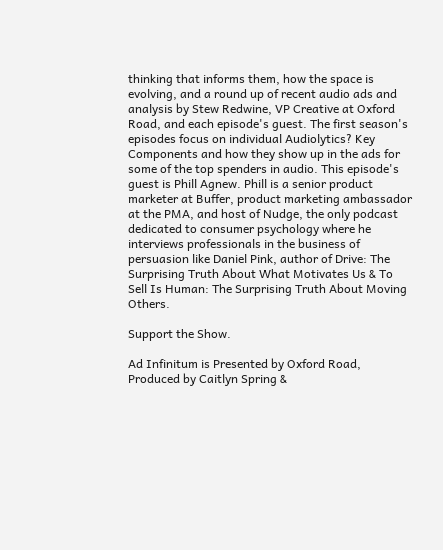thinking that informs them, how the space is evolving, and a round up of recent audio ads and analysis by Stew Redwine, VP Creative at Oxford Road, and each episode's guest. The first season's episodes focus on individual Audiolytics? Key Components and how they show up in the ads for some of the top spenders in audio. This episode's guest is Phill Agnew. Phill is a senior product marketer at Buffer, product marketing ambassador at the PMA, and host of Nudge, the only podcast dedicated to consumer psychology where he interviews professionals in the business of persuasion like Daniel Pink, author of Drive: The Surprising Truth About What Motivates Us & To Sell Is Human: The Surprising Truth About Moving Others.

Support the Show.

Ad Infinitum is Presented by Oxford Road, Produced by Caitlyn Spring &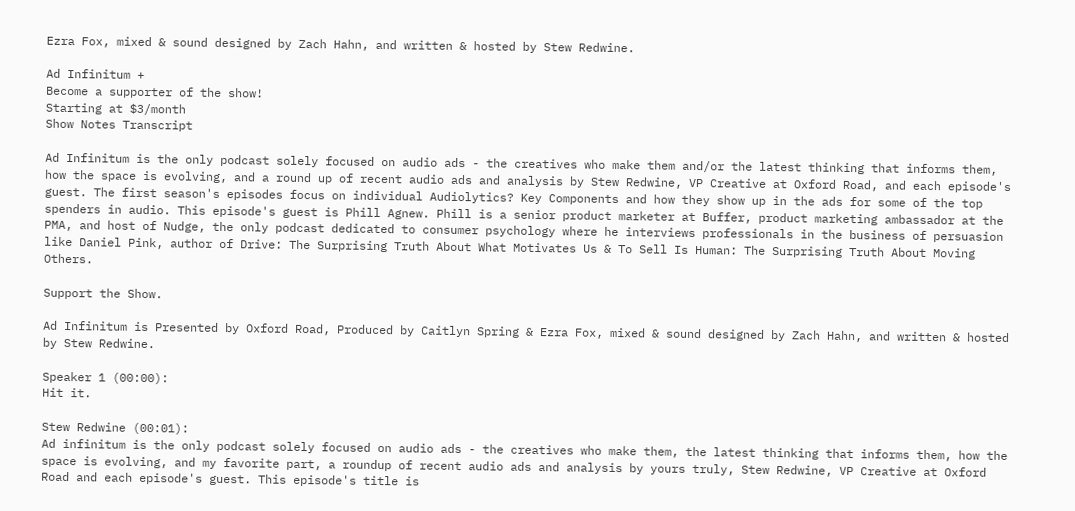Ezra Fox, mixed & sound designed by Zach Hahn, and written & hosted by Stew Redwine.

Ad Infinitum +
Become a supporter of the show!
Starting at $3/month
Show Notes Transcript

Ad Infinitum is the only podcast solely focused on audio ads - the creatives who make them and/or the latest thinking that informs them, how the space is evolving, and a round up of recent audio ads and analysis by Stew Redwine, VP Creative at Oxford Road, and each episode's guest. The first season's episodes focus on individual Audiolytics? Key Components and how they show up in the ads for some of the top spenders in audio. This episode's guest is Phill Agnew. Phill is a senior product marketer at Buffer, product marketing ambassador at the PMA, and host of Nudge, the only podcast dedicated to consumer psychology where he interviews professionals in the business of persuasion like Daniel Pink, author of Drive: The Surprising Truth About What Motivates Us & To Sell Is Human: The Surprising Truth About Moving Others.

Support the Show.

Ad Infinitum is Presented by Oxford Road, Produced by Caitlyn Spring & Ezra Fox, mixed & sound designed by Zach Hahn, and written & hosted by Stew Redwine.

Speaker 1 (00:00):
Hit it.

Stew Redwine (00:01):
Ad infinitum is the only podcast solely focused on audio ads - the creatives who make them, the latest thinking that informs them, how the space is evolving, and my favorite part, a roundup of recent audio ads and analysis by yours truly, Stew Redwine, VP Creative at Oxford Road and each episode's guest. This episode's title is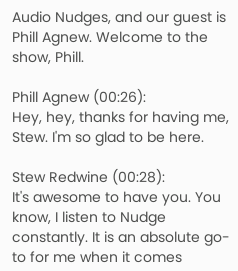Audio Nudges, and our guest is Phill Agnew. Welcome to the show, Phill.

Phill Agnew (00:26):
Hey, hey, thanks for having me, Stew. I'm so glad to be here.

Stew Redwine (00:28):
It's awesome to have you. You know, I listen to Nudge constantly. It is an absolute go-to for me when it comes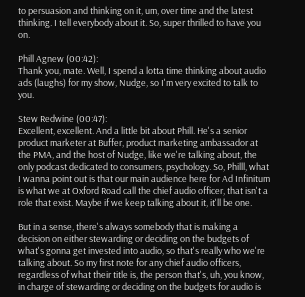to persuasion and thinking on it, um, over time and the latest thinking. I tell everybody about it. So, super thrilled to have you on.

Phill Agnew (00:42):
Thank you, mate. Well, I spend a lotta time thinking about audio ads (laughs) for my show, Nudge, so I'm very excited to talk to you.

Stew Redwine (00:47):
Excellent, excellent. And a little bit about Phill. He's a senior product marketer at Buffer, product marketing ambassador at the PMA, and the host of Nudge, like we're talking about, the only podcast dedicated to consumers, psychology. So, Philll, what I wanna point out is that our main audience here for Ad Infinitum is what we at Oxford Road call the chief audio officer, that isn't a role that exist. Maybe if we keep talking about it, it'll be one.

But in a sense, there's always somebody that is making a decision on either stewarding or deciding on the budgets of what's gonna get invested into audio, so that's really who we're talking about. So my first note for any chief audio officers, regardless of what their title is, the person that's, uh, you know, in charge of stewarding or deciding on the budgets for audio is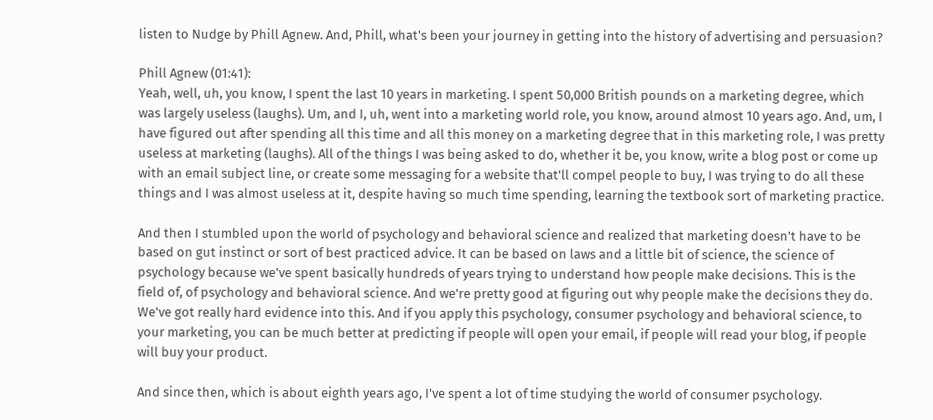listen to Nudge by Phill Agnew. And, Phill, what's been your journey in getting into the history of advertising and persuasion?

Phill Agnew (01:41):
Yeah, well, uh, you know, I spent the last 10 years in marketing. I spent 50,000 British pounds on a marketing degree, which was largely useless (laughs). Um, and I, uh, went into a marketing world role, you know, around almost 10 years ago. And, um, I have figured out after spending all this time and all this money on a marketing degree that in this marketing role, I was pretty useless at marketing (laughs). All of the things I was being asked to do, whether it be, you know, write a blog post or come up with an email subject line, or create some messaging for a website that'll compel people to buy, I was trying to do all these things and I was almost useless at it, despite having so much time spending, learning the textbook sort of marketing practice.

And then I stumbled upon the world of psychology and behavioral science and realized that marketing doesn't have to be based on gut instinct or sort of best practiced advice. It can be based on laws and a little bit of science, the science of psychology because we've spent basically hundreds of years trying to understand how people make decisions. This is the field of, of psychology and behavioral science. And we're pretty good at figuring out why people make the decisions they do. We've got really hard evidence into this. And if you apply this psychology, consumer psychology and behavioral science, to your marketing, you can be much better at predicting if people will open your email, if people will read your blog, if people will buy your product.

And since then, which is about eighth years ago, I've spent a lot of time studying the world of consumer psychology.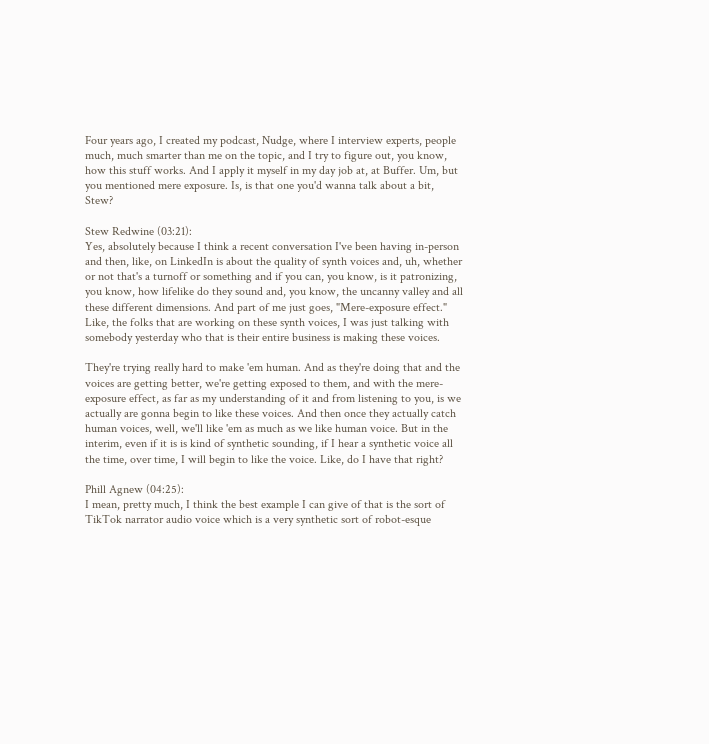Four years ago, I created my podcast, Nudge, where I interview experts, people much, much smarter than me on the topic, and I try to figure out, you know, how this stuff works. And I apply it myself in my day job at, at Buffer. Um, but you mentioned mere exposure. Is, is that one you'd wanna talk about a bit, Stew?

Stew Redwine (03:21):
Yes, absolutely because I think a recent conversation I've been having in-person and then, like, on LinkedIn is about the quality of synth voices and, uh, whether or not that's a turnoff or something and if you can, you know, is it patronizing, you know, how lifelike do they sound and, you know, the uncanny valley and all these different dimensions. And part of me just goes, "Mere-exposure effect." Like, the folks that are working on these synth voices, I was just talking with somebody yesterday who that is their entire business is making these voices.

They're trying really hard to make 'em human. And as they're doing that and the voices are getting better, we're getting exposed to them, and with the mere-exposure effect, as far as my understanding of it and from listening to you, is we actually are gonna begin to like these voices. And then once they actually catch human voices, well, we'll like 'em as much as we like human voice. But in the interim, even if it is is kind of synthetic sounding, if I hear a synthetic voice all the time, over time, I will begin to like the voice. Like, do I have that right?

Phill Agnew (04:25):
I mean, pretty much, I think the best example I can give of that is the sort of TikTok narrator audio voice which is a very synthetic sort of robot-esque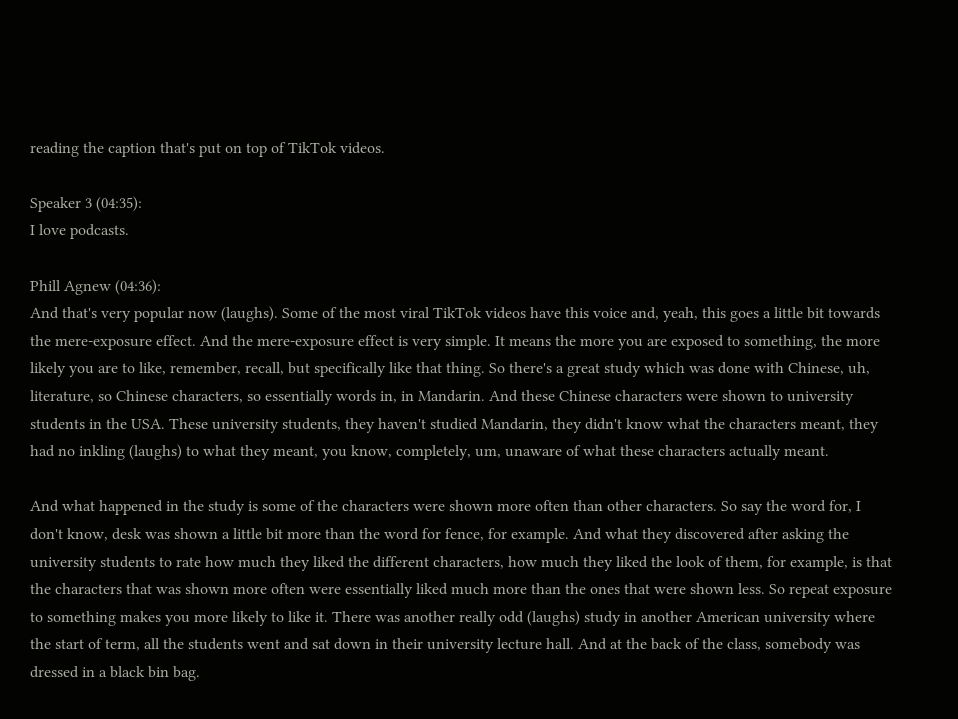reading the caption that's put on top of TikTok videos.

Speaker 3 (04:35):
I love podcasts.

Phill Agnew (04:36):
And that's very popular now (laughs). Some of the most viral TikTok videos have this voice and, yeah, this goes a little bit towards the mere-exposure effect. And the mere-exposure effect is very simple. It means the more you are exposed to something, the more likely you are to like, remember, recall, but specifically like that thing. So there's a great study which was done with Chinese, uh, literature, so Chinese characters, so essentially words in, in Mandarin. And these Chinese characters were shown to university students in the USA. These university students, they haven't studied Mandarin, they didn't know what the characters meant, they had no inkling (laughs) to what they meant, you know, completely, um, unaware of what these characters actually meant.

And what happened in the study is some of the characters were shown more often than other characters. So say the word for, I don't know, desk was shown a little bit more than the word for fence, for example. And what they discovered after asking the university students to rate how much they liked the different characters, how much they liked the look of them, for example, is that the characters that was shown more often were essentially liked much more than the ones that were shown less. So repeat exposure to something makes you more likely to like it. There was another really odd (laughs) study in another American university where the start of term, all the students went and sat down in their university lecture hall. And at the back of the class, somebody was dressed in a black bin bag.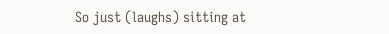So just (laughs) sitting at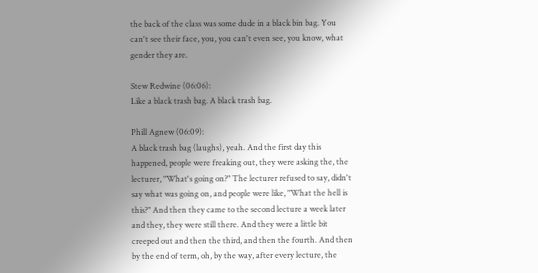the back of the class was some dude in a black bin bag. You can't see their face, you, you can't even see, you know, what gender they are.

Stew Redwine (06:06):
Like a black trash bag. A black trash bag.

Phill Agnew (06:09):
A black trash bag (laughs), yeah. And the first day this happened, people were freaking out, they were asking the, the lecturer, "What's going on?" The lecturer refused to say, didn't say what was going on, and people were like, "What the hell is this?" And then they came to the second lecture a week later and they, they were still there. And they were a little bit creeped out and then the third, and then the fourth. And then by the end of term, oh, by the way, after every lecture, the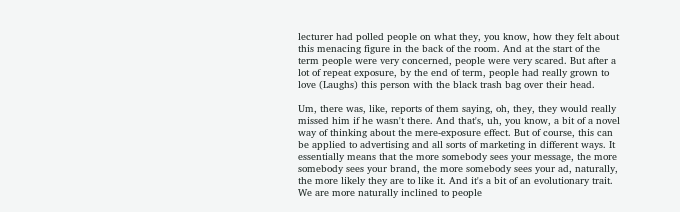lecturer had polled people on what they, you know, how they felt about this menacing figure in the back of the room. And at the start of the term people were very concerned, people were very scared. But after a lot of repeat exposure, by the end of term, people had really grown to love (Laughs) this person with the black trash bag over their head.

Um, there was, like, reports of them saying, oh, they, they would really missed him if he wasn't there. And that's, uh, you know, a bit of a novel way of thinking about the mere-exposure effect. But of course, this can be applied to advertising and all sorts of marketing in different ways. It essentially means that the more somebody sees your message, the more somebody sees your brand, the more somebody sees your ad, naturally, the more likely they are to like it. And it's a bit of an evolutionary trait. We are more naturally inclined to people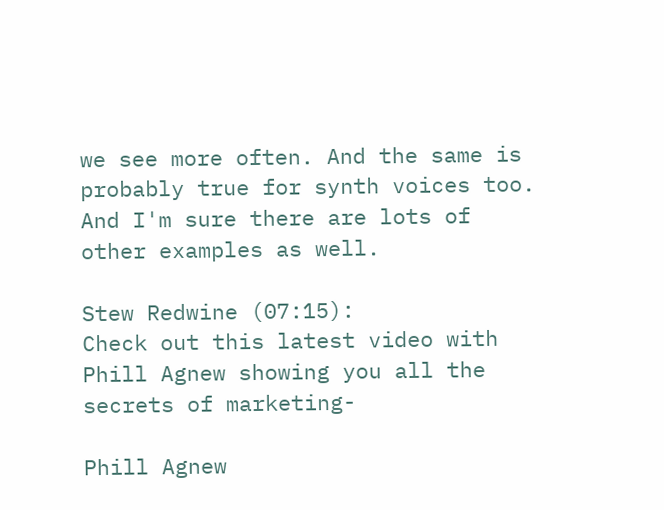we see more often. And the same is probably true for synth voices too. And I'm sure there are lots of other examples as well.

Stew Redwine (07:15):
Check out this latest video with Phill Agnew showing you all the secrets of marketing-

Phill Agnew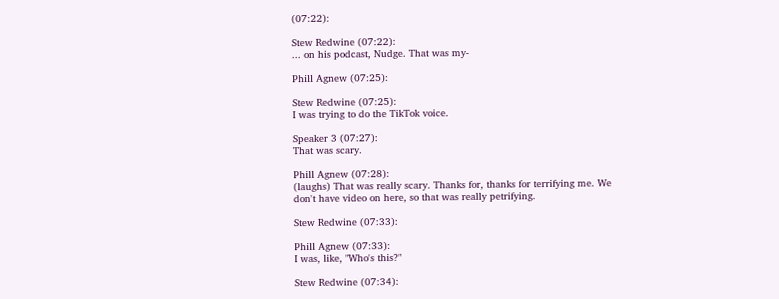(07:22):

Stew Redwine (07:22):
... on his podcast, Nudge. That was my-

Phill Agnew (07:25):

Stew Redwine (07:25):
I was trying to do the TikTok voice.

Speaker 3 (07:27):
That was scary.

Phill Agnew (07:28):
(laughs) That was really scary. Thanks for, thanks for terrifying me. We don't have video on here, so that was really petrifying.

Stew Redwine (07:33):

Phill Agnew (07:33):
I was, like, "Who's this?"

Stew Redwine (07:34):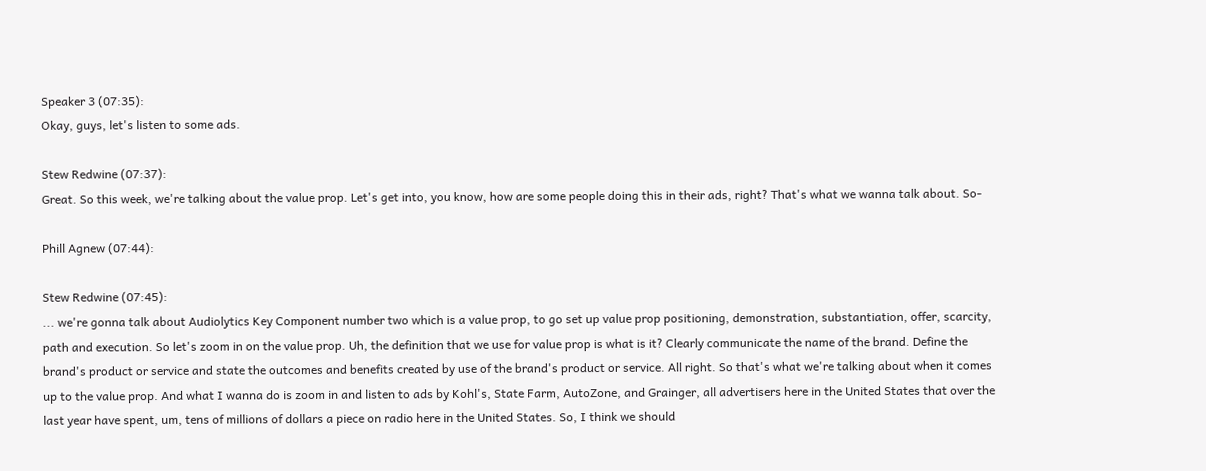Speaker 3 (07:35):
Okay, guys, let's listen to some ads.

Stew Redwine (07:37):
Great. So this week, we're talking about the value prop. Let's get into, you know, how are some people doing this in their ads, right? That's what we wanna talk about. So-

Phill Agnew (07:44):

Stew Redwine (07:45):
... we're gonna talk about Audiolytics Key Component number two which is a value prop, to go set up value prop positioning, demonstration, substantiation, offer, scarcity, path and execution. So let's zoom in on the value prop. Uh, the definition that we use for value prop is what is it? Clearly communicate the name of the brand. Define the brand's product or service and state the outcomes and benefits created by use of the brand's product or service. All right. So that's what we're talking about when it comes up to the value prop. And what I wanna do is zoom in and listen to ads by Kohl's, State Farm, AutoZone, and Grainger, all advertisers here in the United States that over the last year have spent, um, tens of millions of dollars a piece on radio here in the United States. So, I think we should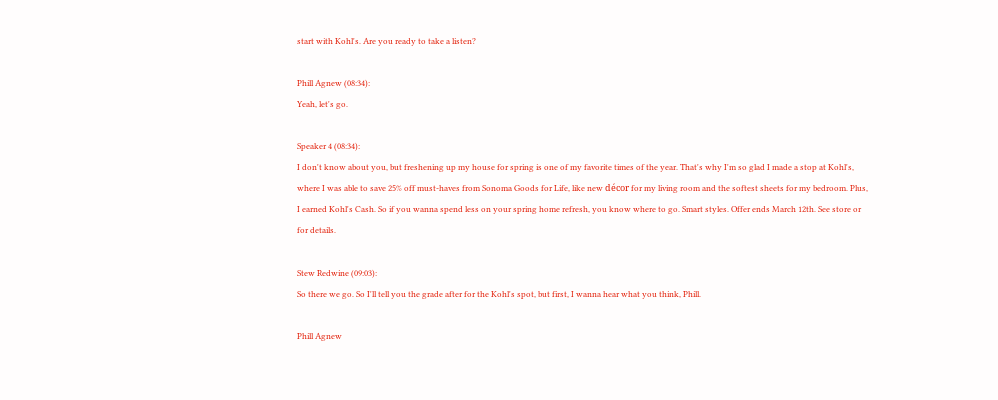start with Kohl's. Are you ready to take a listen?

Phill Agnew (08:34):
Yeah, let's go.

Speaker 4 (08:34):
I don't know about you, but freshening up my house for spring is one of my favorite times of the year. That's why I'm so glad I made a stop at Kohl's, where I was able to save 25% off must-haves from Sonoma Goods for Life, like new décor for my living room and the softest sheets for my bedroom. Plus, I earned Kohl's Cash. So if you wanna spend less on your spring home refresh, you know where to go. Smart styles. Offer ends March 12th. See store or for details.

Stew Redwine (09:03):
So there we go. So I'll tell you the grade after for the Kohl's spot, but first, I wanna hear what you think, Phill.

Phill Agnew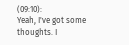(09:10):
Yeah, I've got some thoughts. I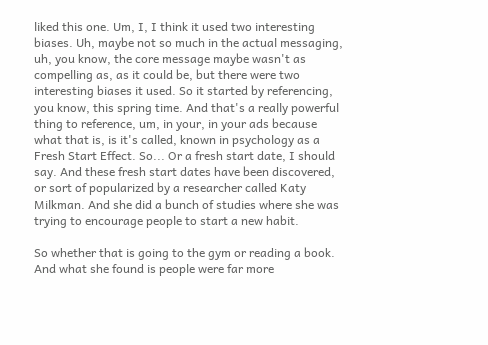liked this one. Um, I, I think it used two interesting biases. Uh, maybe not so much in the actual messaging, uh, you know, the core message maybe wasn't as compelling as, as it could be, but there were two interesting biases it used. So it started by referencing, you know, this spring time. And that's a really powerful thing to reference, um, in your, in your ads because what that is, is it's called, known in psychology as a Fresh Start Effect. So... Or a fresh start date, I should say. And these fresh start dates have been discovered, or sort of popularized by a researcher called Katy Milkman. And she did a bunch of studies where she was trying to encourage people to start a new habit.

So whether that is going to the gym or reading a book. And what she found is people were far more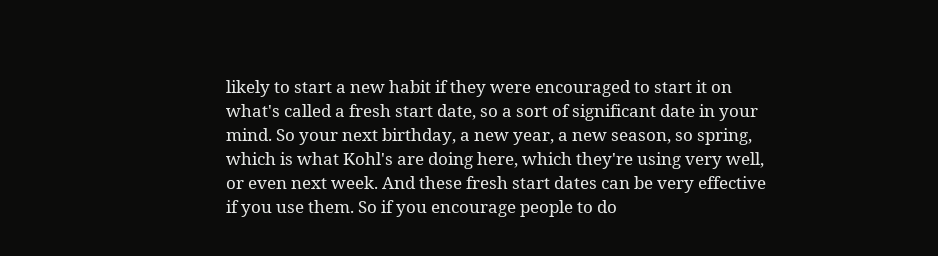likely to start a new habit if they were encouraged to start it on what's called a fresh start date, so a sort of significant date in your mind. So your next birthday, a new year, a new season, so spring, which is what Kohl's are doing here, which they're using very well, or even next week. And these fresh start dates can be very effective if you use them. So if you encourage people to do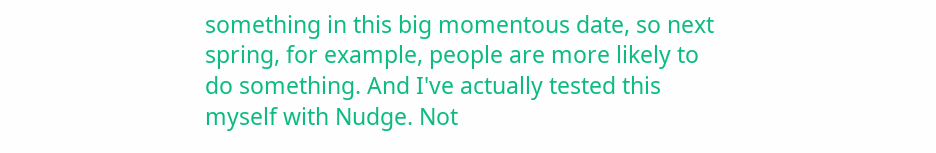something in this big momentous date, so next spring, for example, people are more likely to do something. And I've actually tested this myself with Nudge. Not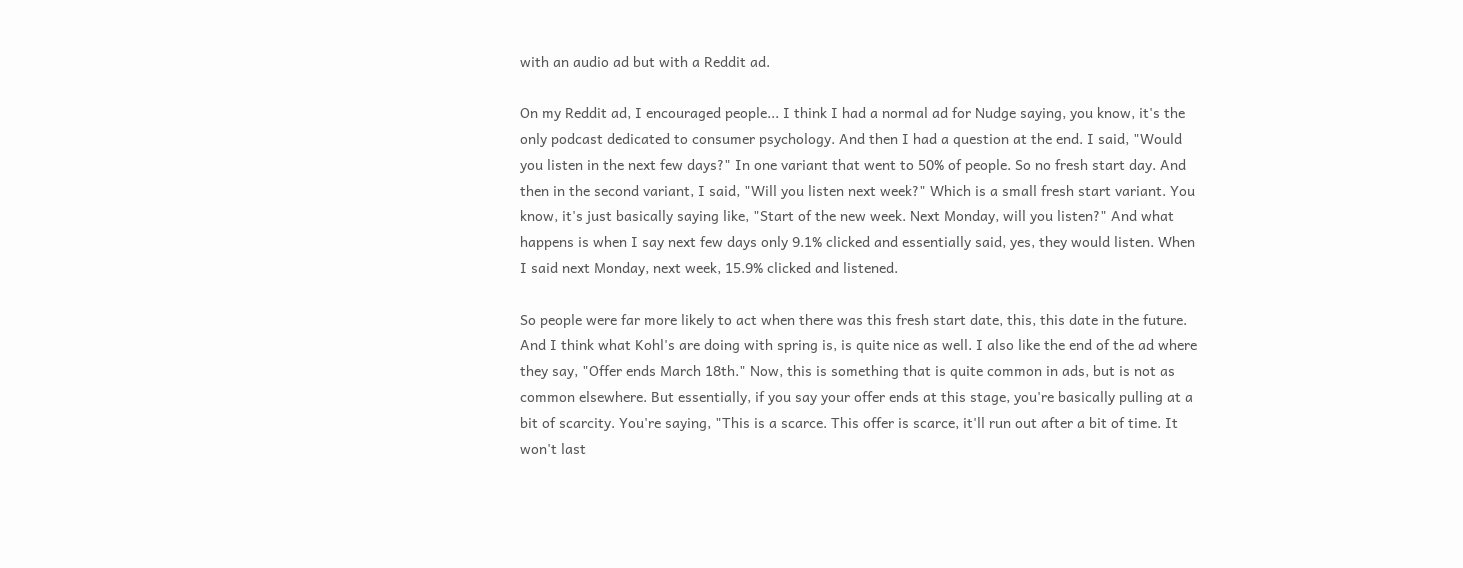with an audio ad but with a Reddit ad.

On my Reddit ad, I encouraged people... I think I had a normal ad for Nudge saying, you know, it's the only podcast dedicated to consumer psychology. And then I had a question at the end. I said, "Would you listen in the next few days?" In one variant that went to 50% of people. So no fresh start day. And then in the second variant, I said, "Will you listen next week?" Which is a small fresh start variant. You know, it's just basically saying like, "Start of the new week. Next Monday, will you listen?" And what happens is when I say next few days only 9.1% clicked and essentially said, yes, they would listen. When I said next Monday, next week, 15.9% clicked and listened.

So people were far more likely to act when there was this fresh start date, this, this date in the future. And I think what Kohl's are doing with spring is, is quite nice as well. I also like the end of the ad where they say, "Offer ends March 18th." Now, this is something that is quite common in ads, but is not as common elsewhere. But essentially, if you say your offer ends at this stage, you're basically pulling at a bit of scarcity. You're saying, "This is a scarce. This offer is scarce, it'll run out after a bit of time. It won't last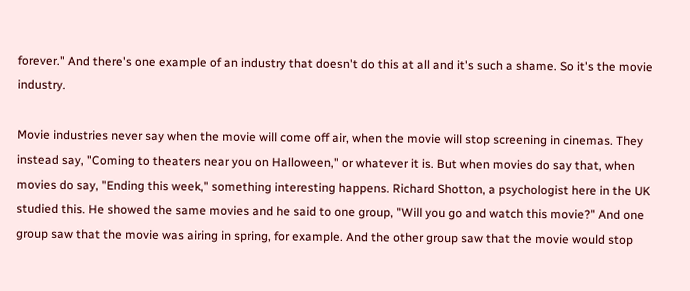forever." And there's one example of an industry that doesn't do this at all and it's such a shame. So it's the movie industry.

Movie industries never say when the movie will come off air, when the movie will stop screening in cinemas. They instead say, "Coming to theaters near you on Halloween," or whatever it is. But when movies do say that, when movies do say, "Ending this week," something interesting happens. Richard Shotton, a psychologist here in the UK studied this. He showed the same movies and he said to one group, "Will you go and watch this movie?" And one group saw that the movie was airing in spring, for example. And the other group saw that the movie would stop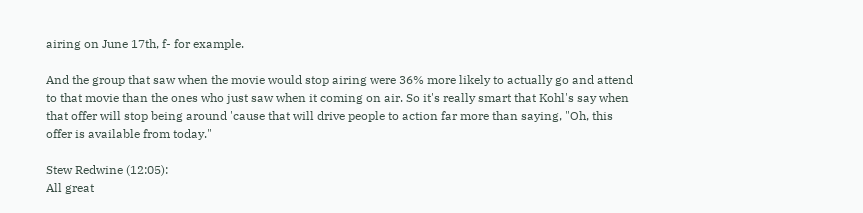airing on June 17th, f- for example.

And the group that saw when the movie would stop airing were 36% more likely to actually go and attend to that movie than the ones who just saw when it coming on air. So it's really smart that Kohl's say when that offer will stop being around 'cause that will drive people to action far more than saying, "Oh, this offer is available from today."

Stew Redwine (12:05):
All great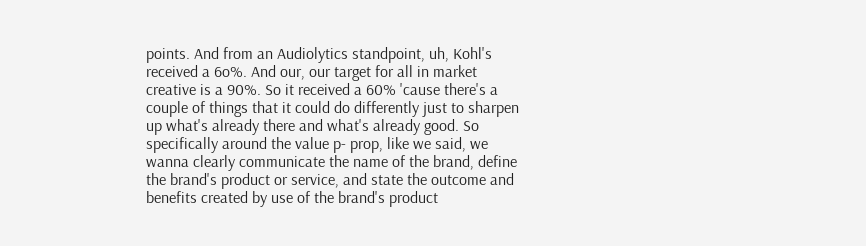points. And from an Audiolytics standpoint, uh, Kohl's received a 6o%. And our, our target for all in market creative is a 90%. So it received a 60% 'cause there's a couple of things that it could do differently just to sharpen up what's already there and what's already good. So specifically around the value p- prop, like we said, we wanna clearly communicate the name of the brand, define the brand's product or service, and state the outcome and benefits created by use of the brand's product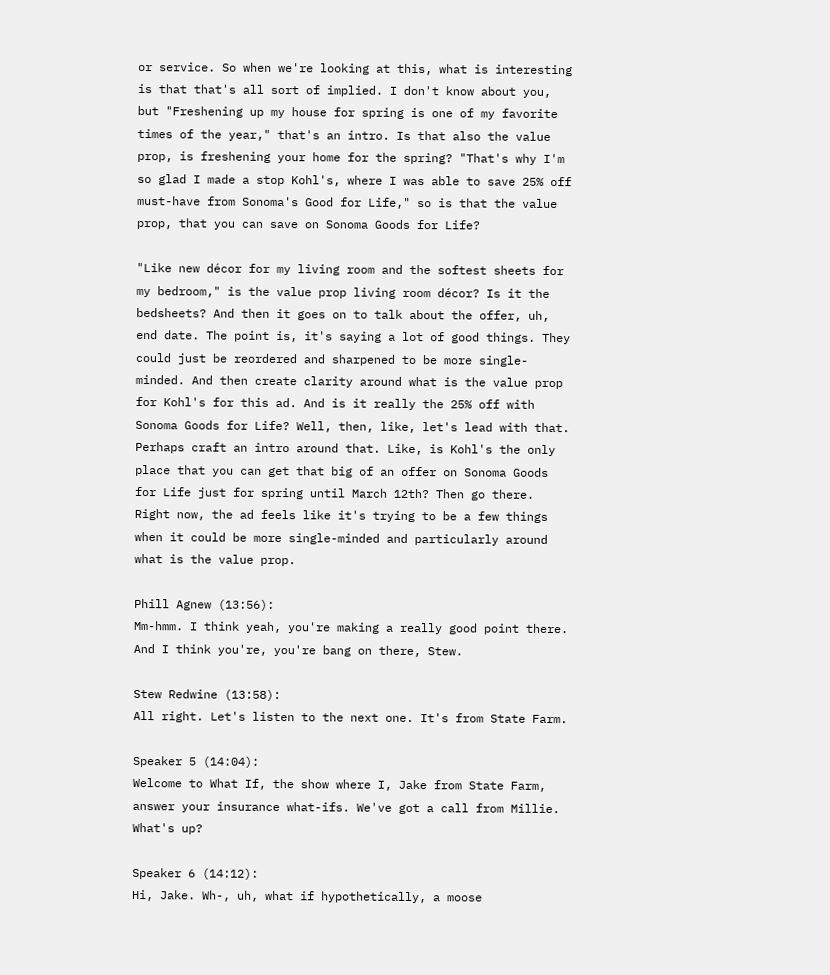or service. So when we're looking at this, what is interesting is that that's all sort of implied. I don't know about you, but "Freshening up my house for spring is one of my favorite times of the year," that's an intro. Is that also the value prop, is freshening your home for the spring? "That's why I'm so glad I made a stop Kohl's, where I was able to save 25% off must-have from Sonoma's Good for Life," so is that the value prop, that you can save on Sonoma Goods for Life?

"Like new décor for my living room and the softest sheets for my bedroom," is the value prop living room décor? Is it the bedsheets? And then it goes on to talk about the offer, uh, end date. The point is, it's saying a lot of good things. They could just be reordered and sharpened to be more single-minded. And then create clarity around what is the value prop for Kohl's for this ad. And is it really the 25% off with Sonoma Goods for Life? Well, then, like, let's lead with that. Perhaps craft an intro around that. Like, is Kohl's the only place that you can get that big of an offer on Sonoma Goods for Life just for spring until March 12th? Then go there. Right now, the ad feels like it's trying to be a few things when it could be more single-minded and particularly around what is the value prop.

Phill Agnew (13:56):
Mm-hmm. I think yeah, you're making a really good point there. And I think you're, you're bang on there, Stew.

Stew Redwine (13:58):
All right. Let's listen to the next one. It's from State Farm.

Speaker 5 (14:04):
Welcome to What If, the show where I, Jake from State Farm, answer your insurance what-ifs. We've got a call from Millie. What's up?

Speaker 6 (14:12):
Hi, Jake. Wh-, uh, what if hypothetically, a moose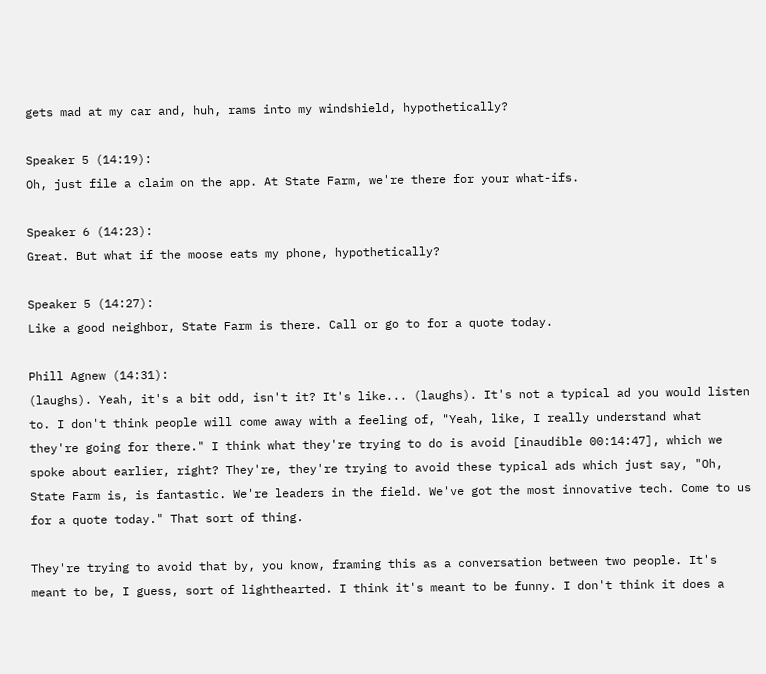gets mad at my car and, huh, rams into my windshield, hypothetically?

Speaker 5 (14:19):
Oh, just file a claim on the app. At State Farm, we're there for your what-ifs.

Speaker 6 (14:23):
Great. But what if the moose eats my phone, hypothetically?

Speaker 5 (14:27):
Like a good neighbor, State Farm is there. Call or go to for a quote today.

Phill Agnew (14:31):
(laughs). Yeah, it's a bit odd, isn't it? It's like... (laughs). It's not a typical ad you would listen to. I don't think people will come away with a feeling of, "Yeah, like, I really understand what they're going for there." I think what they're trying to do is avoid [inaudible 00:14:47], which we spoke about earlier, right? They're, they're trying to avoid these typical ads which just say, "Oh, State Farm is, is fantastic. We're leaders in the field. We've got the most innovative tech. Come to us for a quote today." That sort of thing.

They're trying to avoid that by, you know, framing this as a conversation between two people. It's meant to be, I guess, sort of lighthearted. I think it's meant to be funny. I don't think it does a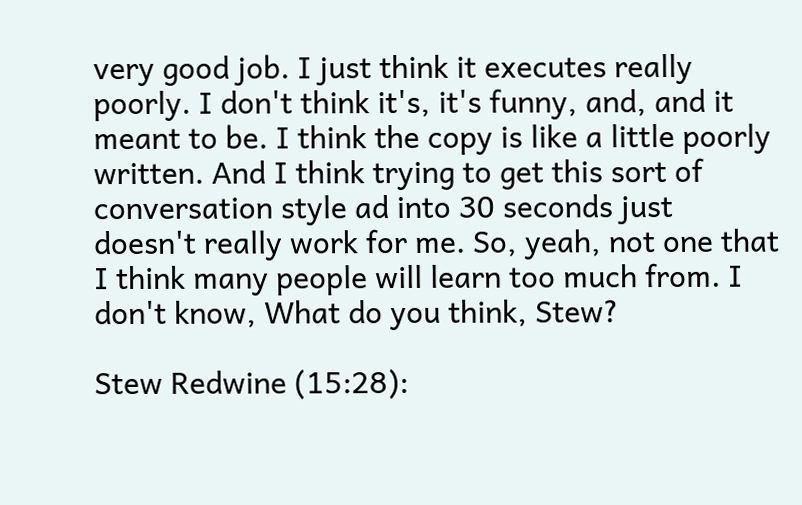very good job. I just think it executes really poorly. I don't think it's, it's funny, and, and it meant to be. I think the copy is like a little poorly written. And I think trying to get this sort of conversation style ad into 30 seconds just doesn't really work for me. So, yeah, not one that I think many people will learn too much from. I don't know, What do you think, Stew?

Stew Redwine (15:28):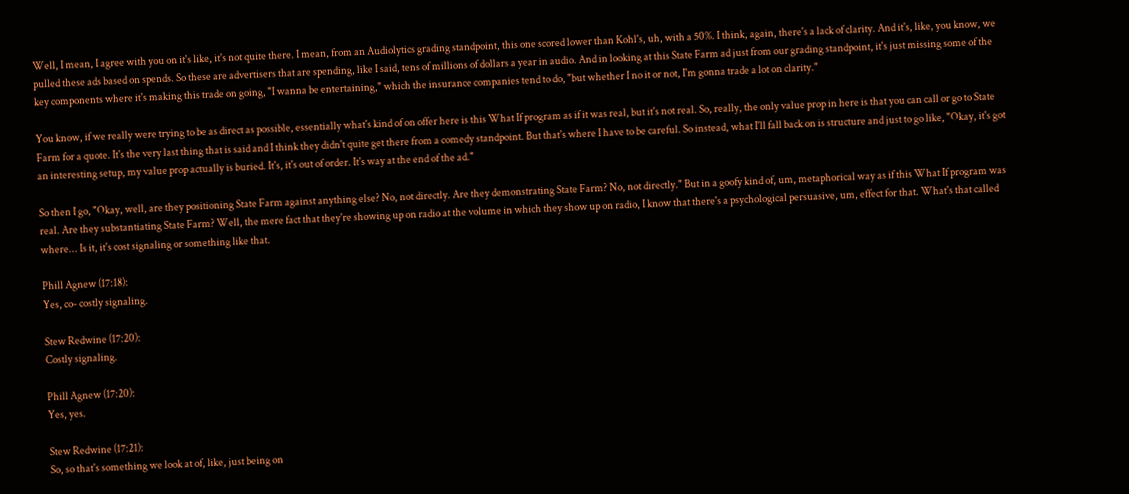Well, I mean, I agree with you on it's like, it's not quite there. I mean, from an Audiolytics grading standpoint, this one scored lower than Kohl's, uh, with a 50%. I think, again, there's a lack of clarity. And it's, like, you know, we pulled these ads based on spends. So these are advertisers that are spending, like I said, tens of millions of dollars a year in audio. And in looking at this State Farm ad just from our grading standpoint, it's just missing some of the key components where it's making this trade on going, "I wanna be entertaining," which the insurance companies tend to do, "but whether I no it or not, I'm gonna trade a lot on clarity."

You know, if we really were trying to be as direct as possible, essentially what's kind of on offer here is this What If program as if it was real, but it's not real. So, really, the only value prop in here is that you can call or go to State Farm for a quote. It's the very last thing that is said and I think they didn't quite get there from a comedy standpoint. But that's where I have to be careful. So instead, what I'll fall back on is structure and just to go like, "Okay, it's got an interesting setup, my value prop actually is buried. It's, it's out of order. It's way at the end of the ad."

So then I go, "Okay, well, are they positioning State Farm against anything else? No, not directly. Are they demonstrating State Farm? No, not directly." But in a goofy kind of, um, metaphorical way as if this What If program was real. Are they substantiating State Farm? Well, the mere fact that they're showing up on radio at the volume in which they show up on radio, I know that there's a psychological persuasive, um, effect for that. What's that called where... Is it, it's cost signaling or something like that.

Phill Agnew (17:18):
Yes, co- costly signaling.

Stew Redwine (17:20):
Costly signaling.

Phill Agnew (17:20):
Yes, yes.

Stew Redwine (17:21):
So, so that's something we look at of, like, just being on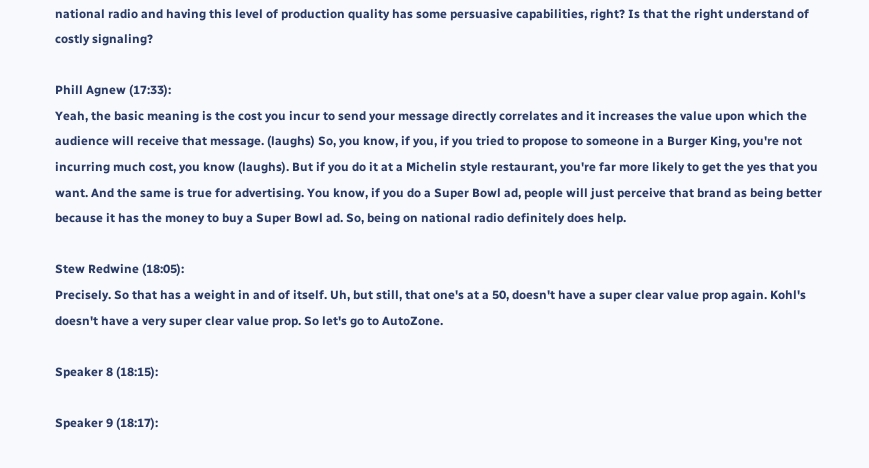national radio and having this level of production quality has some persuasive capabilities, right? Is that the right understand of costly signaling?

Phill Agnew (17:33):
Yeah, the basic meaning is the cost you incur to send your message directly correlates and it increases the value upon which the audience will receive that message. (laughs) So, you know, if you, if you tried to propose to someone in a Burger King, you're not incurring much cost, you know (laughs). But if you do it at a Michelin style restaurant, you're far more likely to get the yes that you want. And the same is true for advertising. You know, if you do a Super Bowl ad, people will just perceive that brand as being better because it has the money to buy a Super Bowl ad. So, being on national radio definitely does help.

Stew Redwine (18:05):
Precisely. So that has a weight in and of itself. Uh, but still, that one's at a 50, doesn't have a super clear value prop again. Kohl's doesn't have a very super clear value prop. So let's go to AutoZone.

Speaker 8 (18:15):

Speaker 9 (18:17):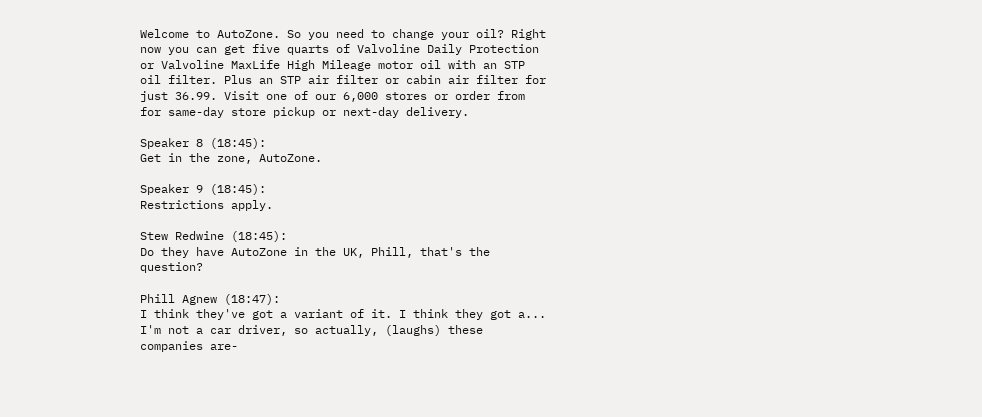Welcome to AutoZone. So you need to change your oil? Right now you can get five quarts of Valvoline Daily Protection or Valvoline MaxLife High Mileage motor oil with an STP oil filter. Plus an STP air filter or cabin air filter for just 36.99. Visit one of our 6,000 stores or order from for same-day store pickup or next-day delivery.

Speaker 8 (18:45):
Get in the zone, AutoZone.

Speaker 9 (18:45):
Restrictions apply.

Stew Redwine (18:45):
Do they have AutoZone in the UK, Phill, that's the question?

Phill Agnew (18:47):
I think they've got a variant of it. I think they got a... I'm not a car driver, so actually, (laughs) these companies are-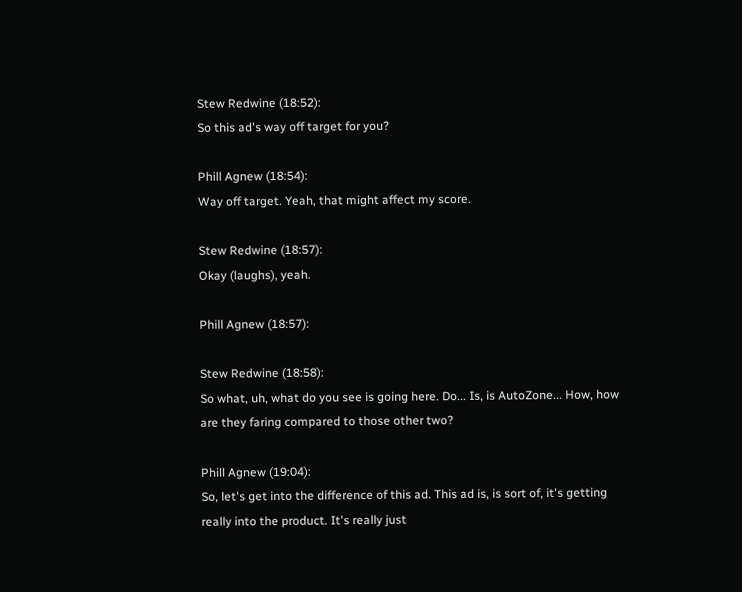Stew Redwine (18:52):
So this ad's way off target for you?

Phill Agnew (18:54):
Way off target. Yeah, that might affect my score.

Stew Redwine (18:57):
Okay (laughs), yeah.

Phill Agnew (18:57):

Stew Redwine (18:58):
So what, uh, what do you see is going here. Do... Is, is AutoZone... How, how are they faring compared to those other two?

Phill Agnew (19:04):
So, let's get into the difference of this ad. This ad is, is sort of, it's getting really into the product. It's really just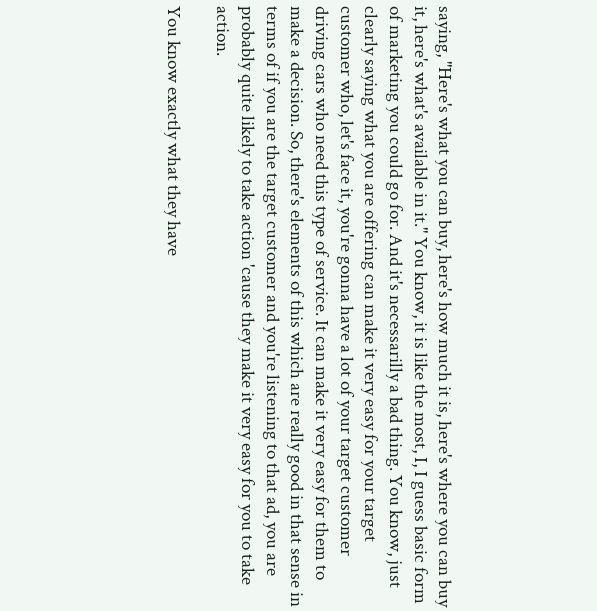saying, "Here's what you can buy, here's how much it is, here's where you can buy it, here's what's available in it." You know, it is like the most, I, I guess basic form of marketing you could go for. And it's necessarilly a bad thing. You know, just clearly saying what you are offering can make it very easy for your target customer who, let's face it, you're gonna have a lot of your target customer driving cars who need this type of service. It can make it very easy for them to make a decision. So, there's elements of this which are really good in that sense in terms of if you are the target customer and you're listening to that ad, you are probably quite likely to take action 'cause they make it very easy for you to take action.

You know exactly what they have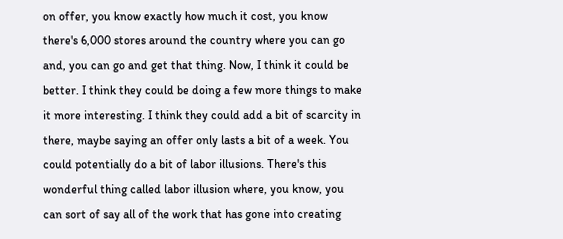on offer, you know exactly how much it cost, you know there's 6,000 stores around the country where you can go and, you can go and get that thing. Now, I think it could be better. I think they could be doing a few more things to make it more interesting. I think they could add a bit of scarcity in there, maybe saying an offer only lasts a bit of a week. You could potentially do a bit of labor illusions. There's this wonderful thing called labor illusion where, you know, you can sort of say all of the work that has gone into creating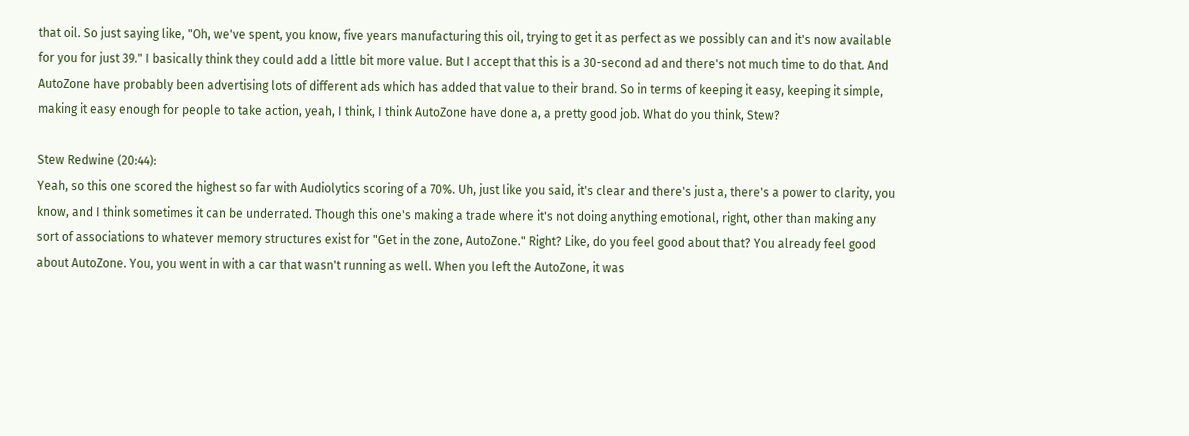that oil. So just saying like, "Oh, we've spent, you know, five years manufacturing this oil, trying to get it as perfect as we possibly can and it's now available for you for just 39." I basically think they could add a little bit more value. But I accept that this is a 30-second ad and there's not much time to do that. And AutoZone have probably been advertising lots of different ads which has added that value to their brand. So in terms of keeping it easy, keeping it simple, making it easy enough for people to take action, yeah, I think, I think AutoZone have done a, a pretty good job. What do you think, Stew?

Stew Redwine (20:44):
Yeah, so this one scored the highest so far with Audiolytics scoring of a 70%. Uh, just like you said, it's clear and there's just a, there's a power to clarity, you know, and I think sometimes it can be underrated. Though this one's making a trade where it's not doing anything emotional, right, other than making any sort of associations to whatever memory structures exist for "Get in the zone, AutoZone." Right? Like, do you feel good about that? You already feel good about AutoZone. You, you went in with a car that wasn't running as well. When you left the AutoZone, it was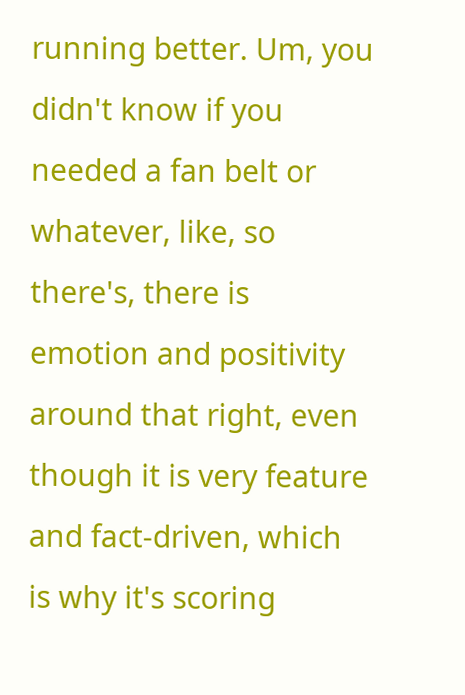running better. Um, you didn't know if you needed a fan belt or whatever, like, so there's, there is emotion and positivity around that right, even though it is very feature and fact-driven, which is why it's scoring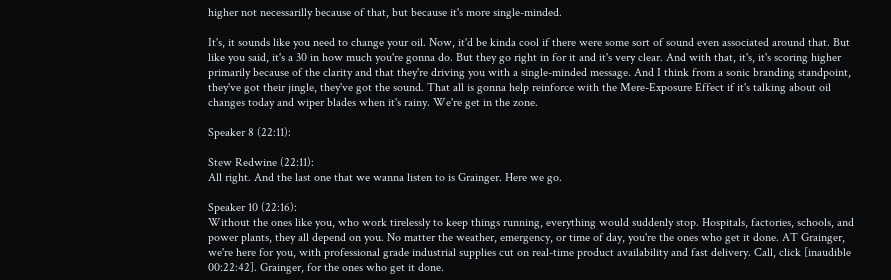higher not necessarilly because of that, but because it's more single-minded.

It's, it sounds like you need to change your oil. Now, it'd be kinda cool if there were some sort of sound even associated around that. But like you said, it's a 30 in how much you're gonna do. But they go right in for it and it's very clear. And with that, it's, it's scoring higher primarily because of the clarity and that they're driving you with a single-minded message. And I think from a sonic branding standpoint, they've got their jingle, they've got the sound. That all is gonna help reinforce with the Mere-Exposure Effect if it's talking about oil changes today and wiper blades when it's rainy. We're get in the zone.

Speaker 8 (22:11):

Stew Redwine (22:11):
All right. And the last one that we wanna listen to is Grainger. Here we go.

Speaker 10 (22:16):
Without the ones like you, who work tirelessly to keep things running, everything would suddenly stop. Hospitals, factories, schools, and power plants, they all depend on you. No matter the weather, emergency, or time of day, you're the ones who get it done. AT Grainger, we're here for you, with professional grade industrial supplies cut on real-time product availability and fast delivery. Call, click [inaudible 00:22:42]. Grainger, for the ones who get it done.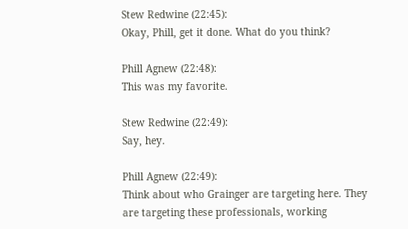Stew Redwine (22:45):
Okay, Phill, get it done. What do you think?

Phill Agnew (22:48):
This was my favorite.

Stew Redwine (22:49):
Say, hey.

Phill Agnew (22:49):
Think about who Grainger are targeting here. They are targeting these professionals, working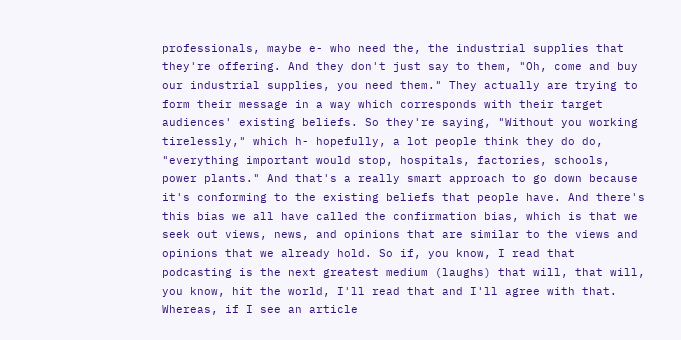professionals, maybe e- who need the, the industrial supplies that they're offering. And they don't just say to them, "Oh, come and buy our industrial supplies, you need them." They actually are trying to form their message in a way which corresponds with their target audiences' existing beliefs. So they're saying, "Without you working tirelessly," which h- hopefully, a lot people think they do do, "everything important would stop, hospitals, factories, schools, power plants." And that's a really smart approach to go down because it's conforming to the existing beliefs that people have. And there's this bias we all have called the confirmation bias, which is that we seek out views, news, and opinions that are similar to the views and opinions that we already hold. So if, you know, I read that podcasting is the next greatest medium (laughs) that will, that will, you know, hit the world, I'll read that and I'll agree with that. Whereas, if I see an article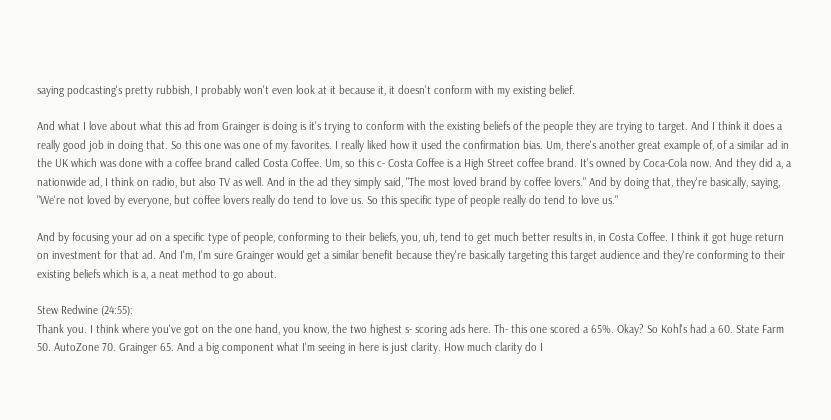saying podcasting's pretty rubbish, I probably won't even look at it because it, it doesn't conform with my existing belief.

And what I love about what this ad from Grainger is doing is it's trying to conform with the existing beliefs of the people they are trying to target. And I think it does a really good job in doing that. So this one was one of my favorites. I really liked how it used the confirmation bias. Um, there's another great example of, of a similar ad in the UK which was done with a coffee brand called Costa Coffee. Um, so this c- Costa Coffee is a High Street coffee brand. It's owned by Coca-Cola now. And they did a, a nationwide ad, I think on radio, but also TV as well. And in the ad they simply said, "The most loved brand by coffee lovers." And by doing that, they're basically, saying, "We're not loved by everyone, but coffee lovers really do tend to love us. So this specific type of people really do tend to love us."

And by focusing your ad on a specific type of people, conforming to their beliefs, you, uh, tend to get much better results in, in Costa Coffee. I think it got huge return on investment for that ad. And I'm, I'm sure Grainger would get a similar benefit because they're basically targeting this target audience and they're conforming to their existing beliefs which is a, a neat method to go about.

Stew Redwine (24:55):
Thank you. I think where you've got on the one hand, you know, the two highest s- scoring ads here. Th- this one scored a 65%. Okay? So Kohl's had a 60. State Farm 50. AutoZone 70. Grainger 65. And a big component what I'm seeing in here is just clarity. How much clarity do I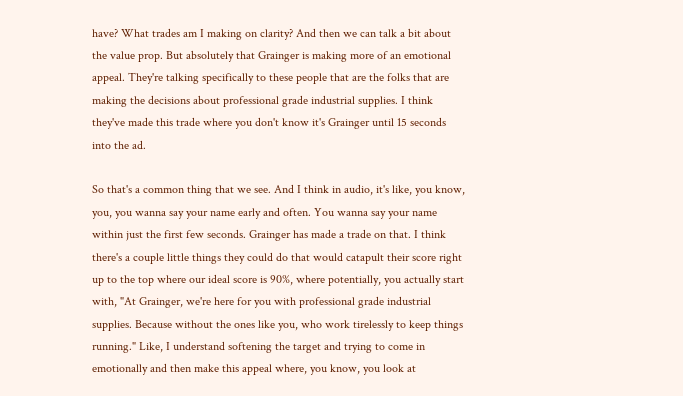have? What trades am I making on clarity? And then we can talk a bit about the value prop. But absolutely that Grainger is making more of an emotional appeal. They're talking specifically to these people that are the folks that are making the decisions about professional grade industrial supplies. I think they've made this trade where you don't know it's Grainger until 15 seconds into the ad.

So that's a common thing that we see. And I think in audio, it's like, you know, you, you wanna say your name early and often. You wanna say your name within just the first few seconds. Grainger has made a trade on that. I think there's a couple little things they could do that would catapult their score right up to the top where our ideal score is 90%, where potentially, you actually start with, "At Grainger, we're here for you with professional grade industrial supplies. Because without the ones like you, who work tirelessly to keep things running." Like, I understand softening the target and trying to come in emotionally and then make this appeal where, you know, you look at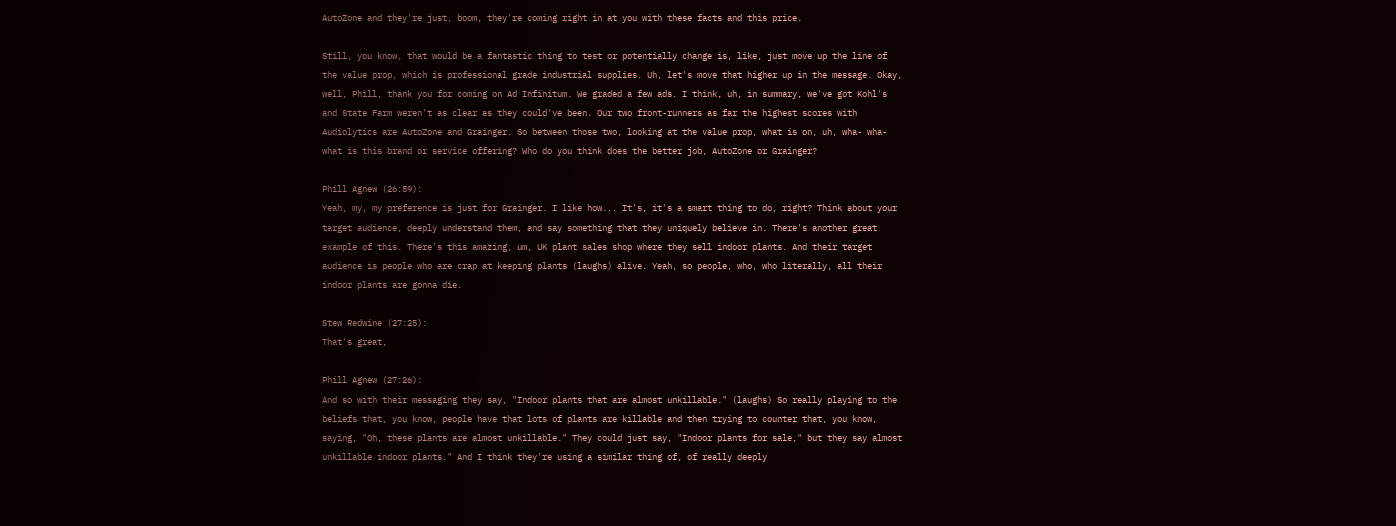AutoZone and they're just, boom, they're coming right in at you with these facts and this price.

Still, you know, that would be a fantastic thing to test or potentially change is, like, just move up the line of the value prop, which is professional grade industrial supplies. Uh, let's move that higher up in the message. Okay, well, Phill, thank you for coming on Ad Infinitum. We graded a few ads. I think, uh, in summary, we've got Kohl's and State Farm weren't as clear as they could've been. Our two front-runners as far the highest scores with Audiolytics are AutoZone and Grainger. So between those two, looking at the value prop, what is on, uh, wha- wha- what is this brand or service offering? Who do you think does the better job, AutoZone or Grainger?

Phill Agnew (26:59):
Yeah, my, my preference is just for Grainger. I like how... It's, it's a smart thing to do, right? Think about your target audience, deeply understand them, and say something that they uniquely believe in. There's another great example of this. There's this amazing, um, UK plant sales shop where they sell indoor plants. And their target audience is people who are crap at keeping plants (laughs) alive. Yeah, so people, who, who literally, all their indoor plants are gonna die.

Stew Redwine (27:25):
That's great,

Phill Agnew (27:26):
And so with their messaging they say, "Indoor plants that are almost unkillable." (laughs) So really playing to the beliefs that, you know, people have that lots of plants are killable and then trying to counter that, you know, saying, "Oh, these plants are almost unkillable." They could just say, "Indoor plants for sale," but they say almost unkillable indoor plants." And I think they're using a similar thing of, of really deeply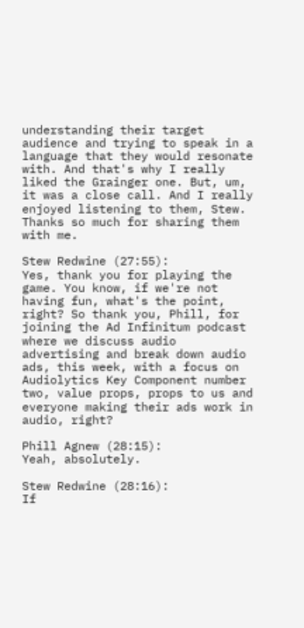understanding their target audience and trying to speak in a language that they would resonate with. And that's why I really liked the Grainger one. But, um, it was a close call. And I really enjoyed listening to them, Stew. Thanks so much for sharing them with me.

Stew Redwine (27:55):
Yes, thank you for playing the game. You know, if we're not having fun, what's the point, right? So thank you, Phill, for joining the Ad Infinitum podcast where we discuss audio advertising and break down audio ads, this week, with a focus on Audiolytics Key Component number two, value props, props to us and everyone making their ads work in audio, right?

Phill Agnew (28:15):
Yeah, absolutely.

Stew Redwine (28:16):
If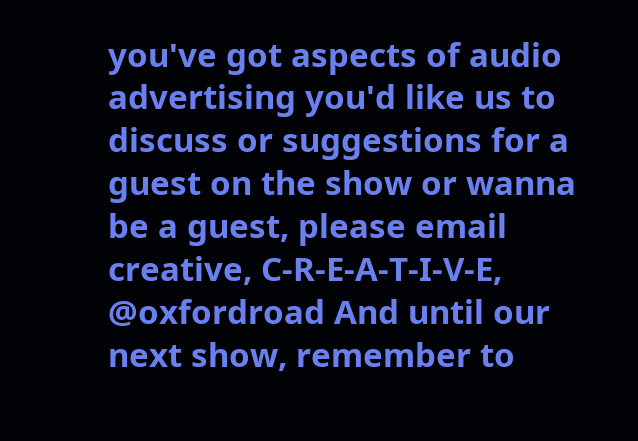you've got aspects of audio advertising you'd like us to discuss or suggestions for a guest on the show or wanna be a guest, please email creative, C-R-E-A-T-I-V-E, @oxfordroad And until our next show, remember to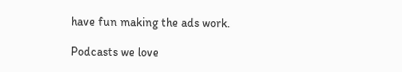have fun making the ads work.

Podcasts we love